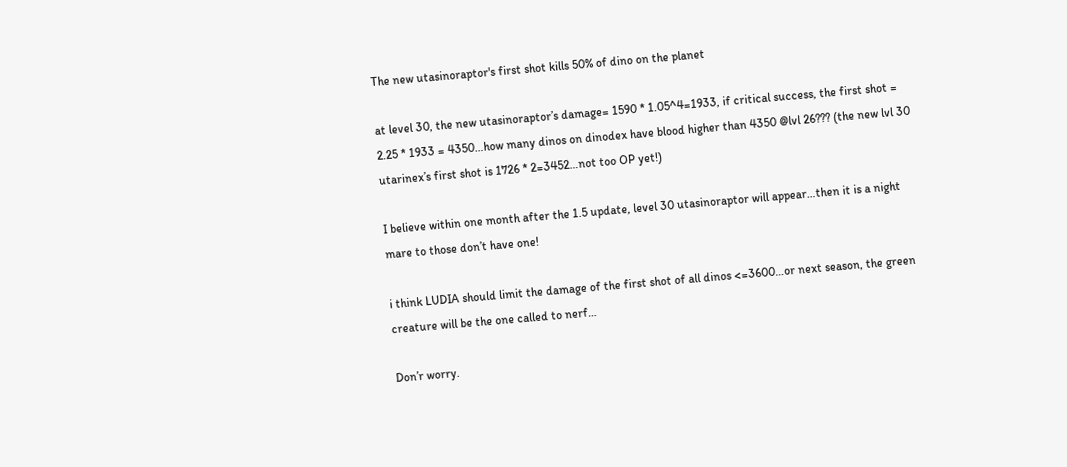The new utasinoraptor's first shot kills 50% of dino on the planet

at level 30, the new utasinoraptor’s damage= 1590 * 1.05^4=1933, if critical success, the first shot = 2.25 * 1933 = 4350…how many dinos on dinodex have blood higher than 4350 @lvl 26??? (the new lvl 30 utarinex’s first shot is 1726 * 2=3452…not too OP yet!)

I believe within one month after the 1.5 update, level 30 utasinoraptor will appear…then it is a night mare to those don’t have one!

i think LUDIA should limit the damage of the first shot of all dinos <=3600…or next season, the green creature will be the one called to nerf…

Don’r worry.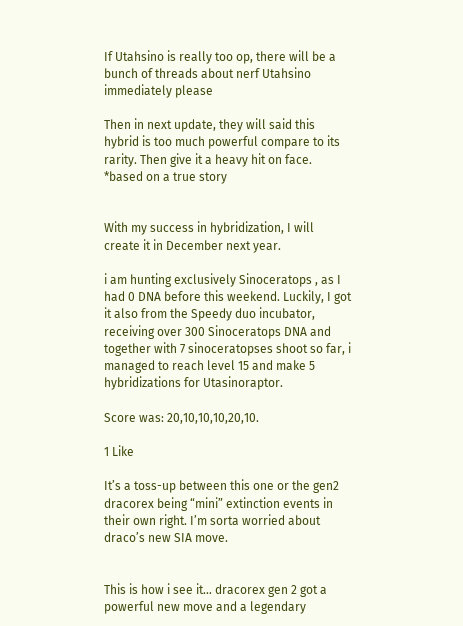If Utahsino is really too op, there will be a bunch of threads about nerf Utahsino immediately please

Then in next update, they will said this hybrid is too much powerful compare to its rarity. Then give it a heavy hit on face.
*based on a true story


With my success in hybridization, I will create it in December next year.

i am hunting exclusively Sinoceratops , as I had 0 DNA before this weekend. Luckily, I got it also from the Speedy duo incubator, receiving over 300 Sinoceratops DNA and together with 7 sinoceratopses shoot so far, i managed to reach level 15 and make 5 hybridizations for Utasinoraptor.

Score was: 20,10,10,10,20,10.

1 Like

It’s a toss-up between this one or the gen2 dracorex being “mini” extinction events in their own right. I’m sorta worried about draco’s new SIA move.


This is how i see it… dracorex gen 2 got a powerful new move and a legendary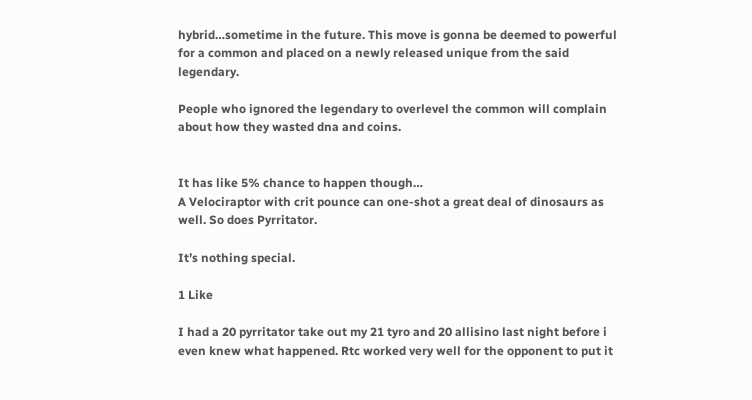hybrid…sometime in the future. This move is gonna be deemed to powerful for a common and placed on a newly released unique from the said legendary.

People who ignored the legendary to overlevel the common will complain about how they wasted dna and coins.


It has like 5% chance to happen though…
A Velociraptor with crit pounce can one-shot a great deal of dinosaurs as well. So does Pyrritator.

It’s nothing special.

1 Like

I had a 20 pyrritator take out my 21 tyro and 20 allisino last night before i even knew what happened. Rtc worked very well for the opponent to put it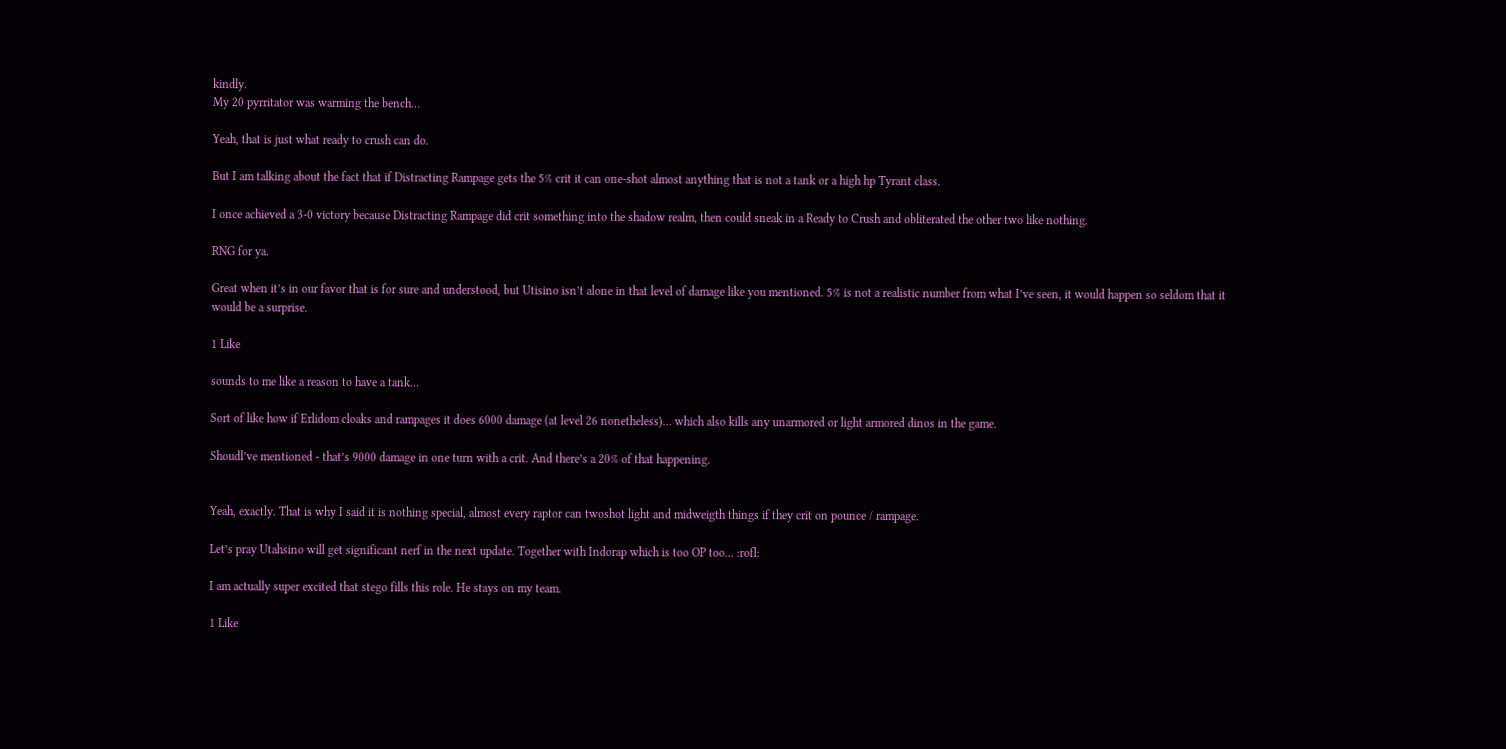kindly.
My 20 pyrritator was warming the bench…

Yeah, that is just what ready to crush can do.

But I am talking about the fact that if Distracting Rampage gets the 5% crit it can one-shot almost anything that is not a tank or a high hp Tyrant class.

I once achieved a 3-0 victory because Distracting Rampage did crit something into the shadow realm, then could sneak in a Ready to Crush and obliterated the other two like nothing.

RNG for ya.

Great when it’s in our favor that is for sure and understood, but Utisino isn’t alone in that level of damage like you mentioned. 5% is not a realistic number from what I’ve seen, it would happen so seldom that it would be a surprise.

1 Like

sounds to me like a reason to have a tank…

Sort of like how if Erlidom cloaks and rampages it does 6000 damage (at level 26 nonetheless)… which also kills any unarmored or light armored dinos in the game.

Shoudl’ve mentioned - that’s 9000 damage in one turn with a crit. And there’s a 20% of that happening.


Yeah, exactly. That is why I said it is nothing special, almost every raptor can twoshot light and midweigth things if they crit on pounce / rampage.

Let’s pray Utahsino will get significant nerf in the next update. Together with Indorap which is too OP too… :rofl:

I am actually super excited that stego fills this role. He stays on my team.

1 Like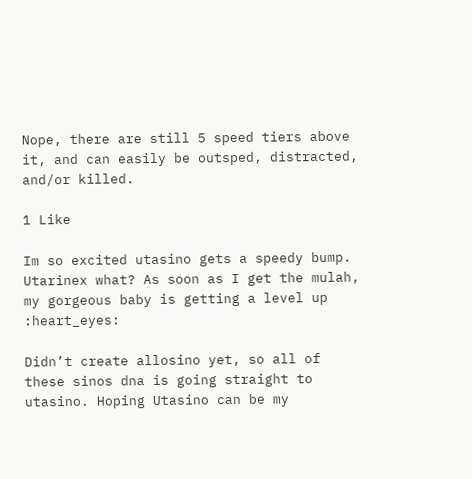Nope, there are still 5 speed tiers above it, and can easily be outsped, distracted, and/or killed.

1 Like

Im so excited utasino gets a speedy bump. Utarinex what? As soon as I get the mulah, my gorgeous baby is getting a level up :heart_eyes:

Didn’t create allosino yet, so all of these sinos dna is going straight to utasino. Hoping Utasino can be my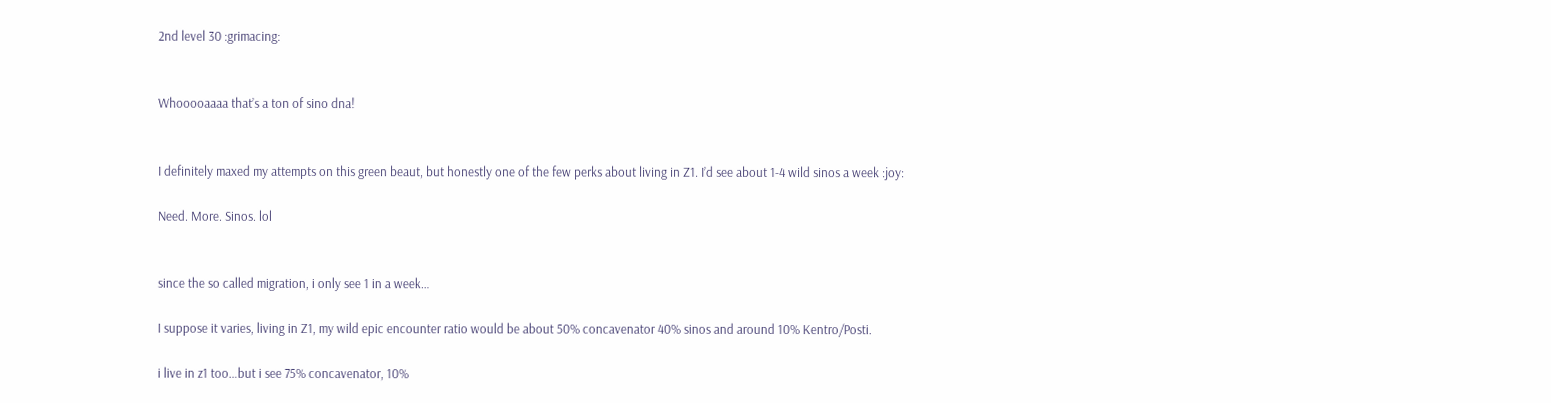2nd level 30 :grimacing:


Whooooaaaa that’s a ton of sino dna!


I definitely maxed my attempts on this green beaut, but honestly one of the few perks about living in Z1. I’d see about 1-4 wild sinos a week :joy:

Need. More. Sinos. lol


since the so called migration, i only see 1 in a week…

I suppose it varies, living in Z1, my wild epic encounter ratio would be about 50% concavenator 40% sinos and around 10% Kentro/Posti.

i live in z1 too…but i see 75% concavenator, 10%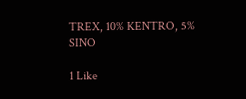TREX, 10% KENTRO, 5% SINO

1 Like